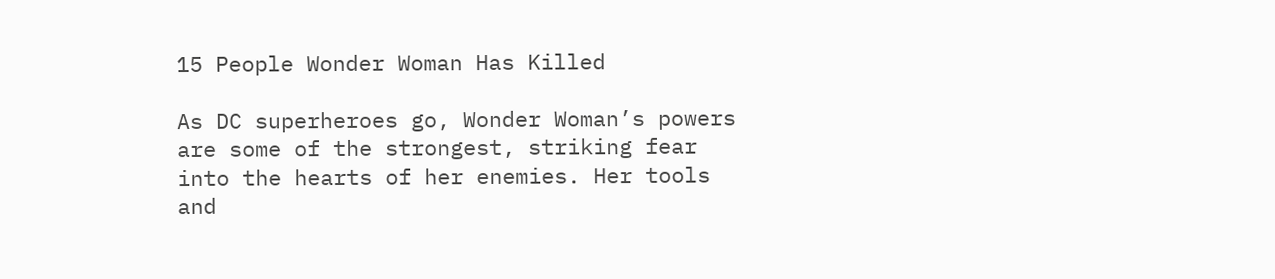15 People Wonder Woman Has Killed

As DC superheroes go, Wonder Woman’s powers are some of the strongest, striking fear into the hearts of her enemies. Her tools and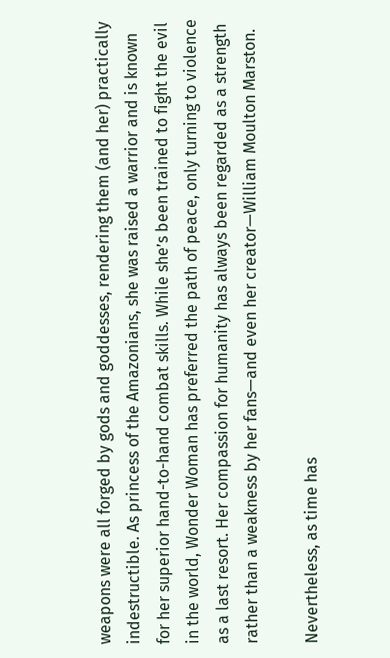weapons were all forged by gods and goddesses, rendering them (and her) practically indestructible. As princess of the Amazonians, she was raised a warrior and is known for her superior hand-to-hand combat skills. While she’s been trained to fight the evil in the world, Wonder Woman has preferred the path of peace, only turning to violence as a last resort. Her compassion for humanity has always been regarded as a strength rather than a weakness by her fans—and even her creator—William Moulton Marston.

Nevertheless, as time has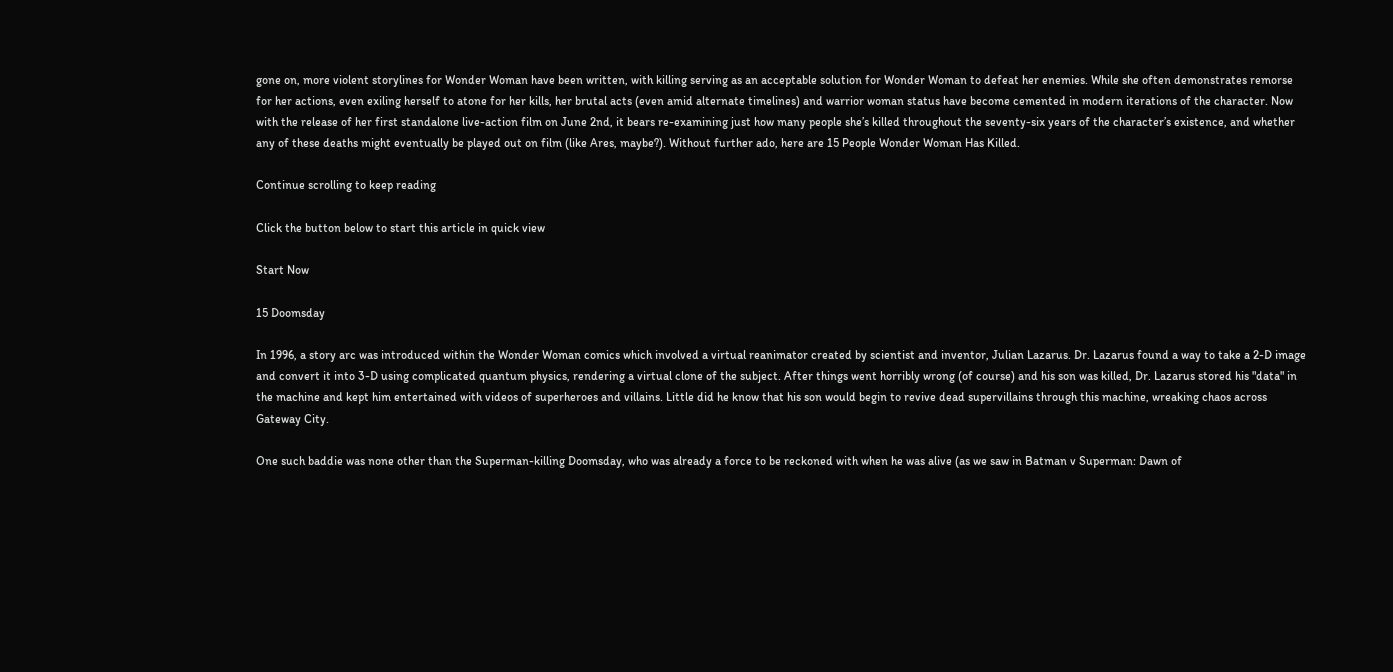gone on, more violent storylines for Wonder Woman have been written, with killing serving as an acceptable solution for Wonder Woman to defeat her enemies. While she often demonstrates remorse for her actions, even exiling herself to atone for her kills, her brutal acts (even amid alternate timelines) and warrior woman status have become cemented in modern iterations of the character. Now with the release of her first standalone live-action film on June 2nd, it bears re-examining just how many people she’s killed throughout the seventy-six years of the character’s existence, and whether any of these deaths might eventually be played out on film (like Ares, maybe?). Without further ado, here are 15 People Wonder Woman Has Killed.

Continue scrolling to keep reading

Click the button below to start this article in quick view

Start Now

15 Doomsday

In 1996, a story arc was introduced within the Wonder Woman comics which involved a virtual reanimator created by scientist and inventor, Julian Lazarus. Dr. Lazarus found a way to take a 2-D image and convert it into 3-D using complicated quantum physics, rendering a virtual clone of the subject. After things went horribly wrong (of course) and his son was killed, Dr. Lazarus stored his "data" in the machine and kept him entertained with videos of superheroes and villains. Little did he know that his son would begin to revive dead supervillains through this machine, wreaking chaos across Gateway City.

One such baddie was none other than the Superman-killing Doomsday, who was already a force to be reckoned with when he was alive (as we saw in Batman v Superman: Dawn of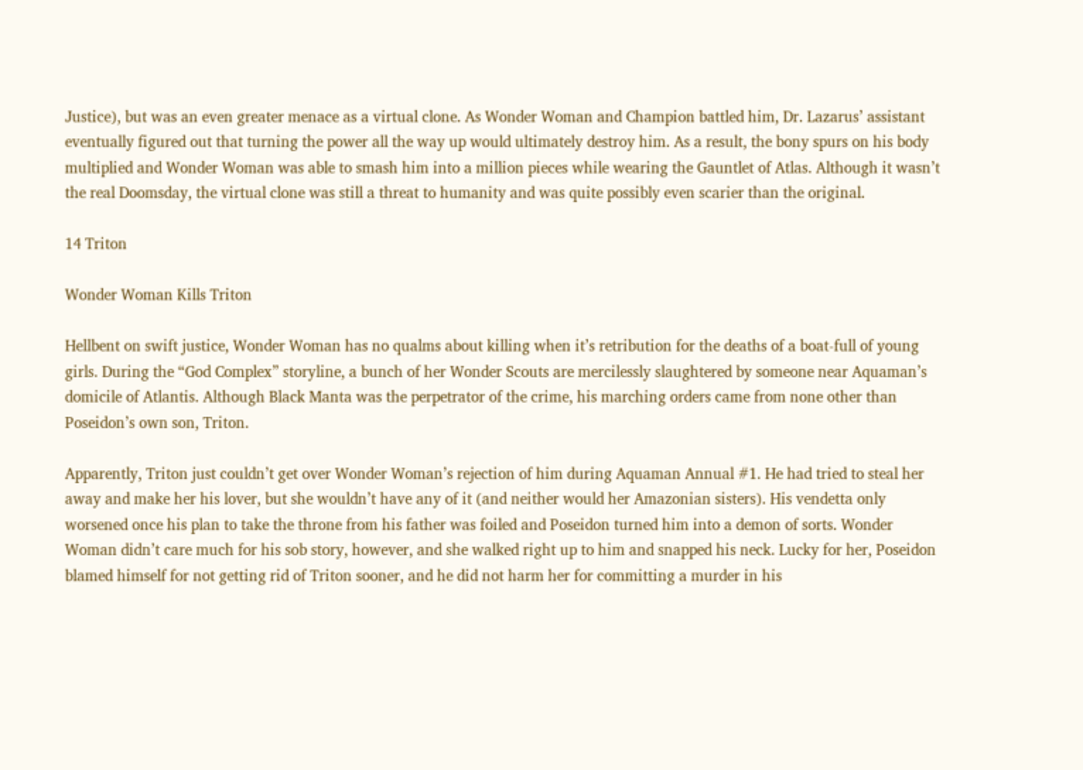Justice), but was an even greater menace as a virtual clone. As Wonder Woman and Champion battled him, Dr. Lazarus’ assistant eventually figured out that turning the power all the way up would ultimately destroy him. As a result, the bony spurs on his body multiplied and Wonder Woman was able to smash him into a million pieces while wearing the Gauntlet of Atlas. Although it wasn’t the real Doomsday, the virtual clone was still a threat to humanity and was quite possibly even scarier than the original.

14 Triton

Wonder Woman Kills Triton

Hellbent on swift justice, Wonder Woman has no qualms about killing when it’s retribution for the deaths of a boat-full of young girls. During the “God Complex” storyline, a bunch of her Wonder Scouts are mercilessly slaughtered by someone near Aquaman’s domicile of Atlantis. Although Black Manta was the perpetrator of the crime, his marching orders came from none other than Poseidon’s own son, Triton.

Apparently, Triton just couldn’t get over Wonder Woman’s rejection of him during Aquaman Annual #1. He had tried to steal her away and make her his lover, but she wouldn’t have any of it (and neither would her Amazonian sisters). His vendetta only worsened once his plan to take the throne from his father was foiled and Poseidon turned him into a demon of sorts. Wonder Woman didn’t care much for his sob story, however, and she walked right up to him and snapped his neck. Lucky for her, Poseidon blamed himself for not getting rid of Triton sooner, and he did not harm her for committing a murder in his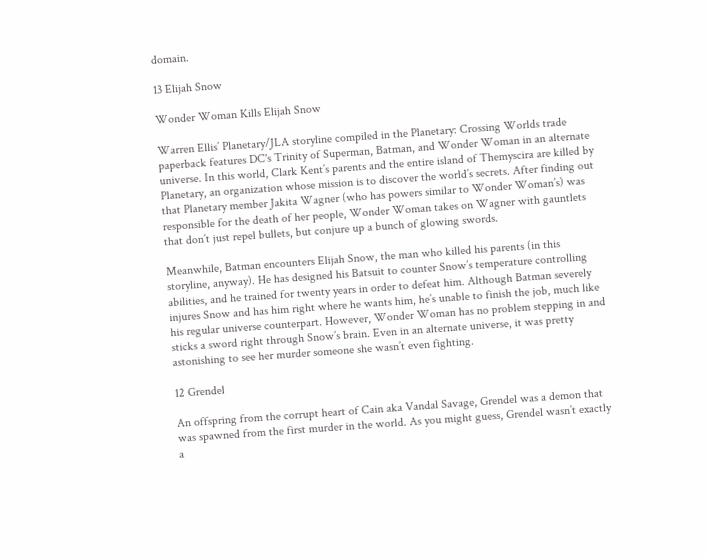domain.

13 Elijah Snow

Wonder Woman Kills Elijah Snow

Warren Ellis’ Planetary/JLA storyline compiled in the Planetary: Crossing Worlds trade paperback features DC's Trinity of Superman, Batman, and Wonder Woman in an alternate universe. In this world, Clark Kent’s parents and the entire island of Themyscira are killed by Planetary, an organization whose mission is to discover the world’s secrets. After finding out that Planetary member Jakita Wagner (who has powers similar to Wonder Woman’s) was responsible for the death of her people, Wonder Woman takes on Wagner with gauntlets that don’t just repel bullets, but conjure up a bunch of glowing swords.

Meanwhile, Batman encounters Elijah Snow, the man who killed his parents (in this storyline, anyway). He has designed his Batsuit to counter Snow’s temperature controlling abilities, and he trained for twenty years in order to defeat him. Although Batman severely injures Snow and has him right where he wants him, he’s unable to finish the job, much like his regular universe counterpart. However, Wonder Woman has no problem stepping in and sticks a sword right through Snow’s brain. Even in an alternate universe, it was pretty astonishing to see her murder someone she wasn’t even fighting.

12 Grendel

An offspring from the corrupt heart of Cain aka Vandal Savage, Grendel was a demon that was spawned from the first murder in the world. As you might guess, Grendel wasn’t exactly a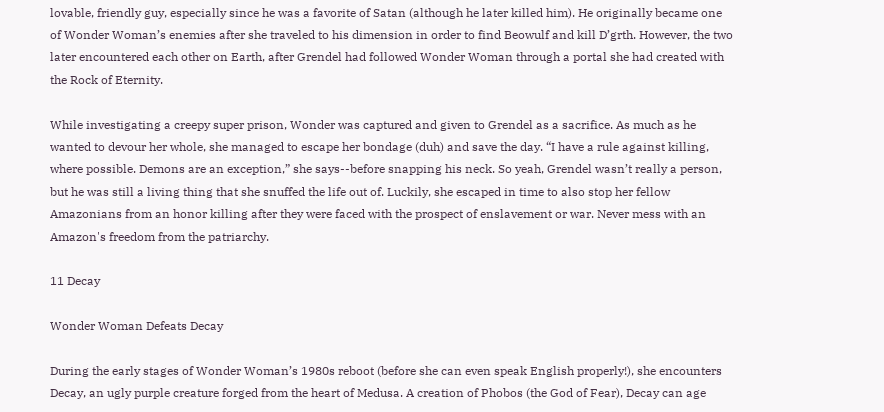lovable, friendly guy, especially since he was a favorite of Satan (although he later killed him). He originally became one of Wonder Woman’s enemies after she traveled to his dimension in order to find Beowulf and kill D’grth. However, the two later encountered each other on Earth, after Grendel had followed Wonder Woman through a portal she had created with the Rock of Eternity.

While investigating a creepy super prison, Wonder was captured and given to Grendel as a sacrifice. As much as he wanted to devour her whole, she managed to escape her bondage (duh) and save the day. “I have a rule against killing, where possible. Demons are an exception,” she says--before snapping his neck. So yeah, Grendel wasn’t really a person, but he was still a living thing that she snuffed the life out of. Luckily, she escaped in time to also stop her fellow Amazonians from an honor killing after they were faced with the prospect of enslavement or war. Never mess with an Amazon's freedom from the patriarchy.

11 Decay

Wonder Woman Defeats Decay

During the early stages of Wonder Woman’s 1980s reboot (before she can even speak English properly!), she encounters Decay, an ugly purple creature forged from the heart of Medusa. A creation of Phobos (the God of Fear), Decay can age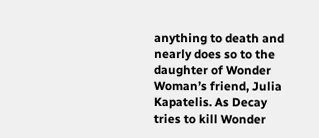anything to death and nearly does so to the daughter of Wonder Woman’s friend, Julia Kapatelis. As Decay tries to kill Wonder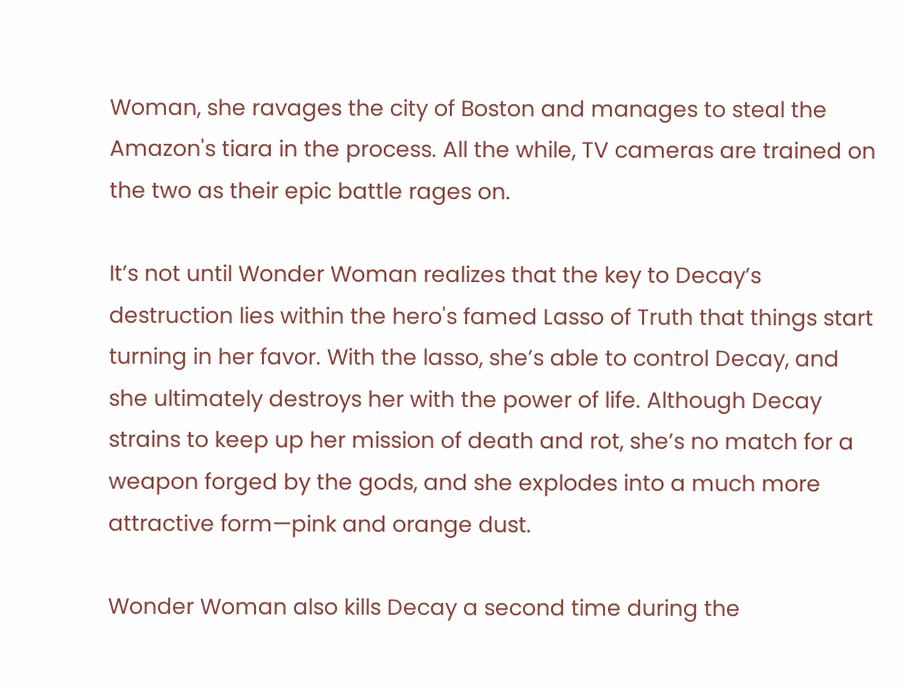Woman, she ravages the city of Boston and manages to steal the Amazon's tiara in the process. All the while, TV cameras are trained on the two as their epic battle rages on.

It’s not until Wonder Woman realizes that the key to Decay’s destruction lies within the hero's famed Lasso of Truth that things start turning in her favor. With the lasso, she’s able to control Decay, and she ultimately destroys her with the power of life. Although Decay strains to keep up her mission of death and rot, she’s no match for a weapon forged by the gods, and she explodes into a much more attractive form—pink and orange dust.

Wonder Woman also kills Decay a second time during the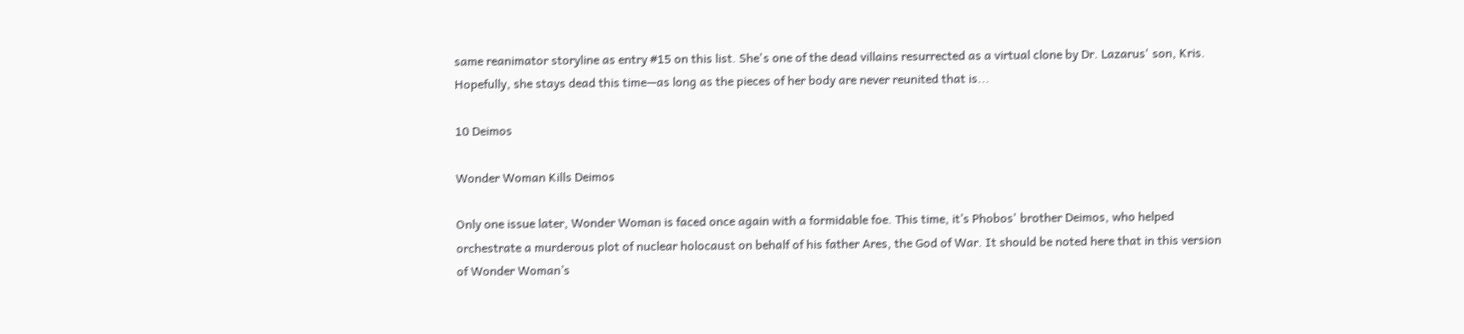same reanimator storyline as entry #15 on this list. She's one of the dead villains resurrected as a virtual clone by Dr. Lazarus' son, Kris. Hopefully, she stays dead this time—as long as the pieces of her body are never reunited that is...

10 Deimos

Wonder Woman Kills Deimos

Only one issue later, Wonder Woman is faced once again with a formidable foe. This time, it’s Phobos' brother Deimos, who helped orchestrate a murderous plot of nuclear holocaust on behalf of his father Ares, the God of War. It should be noted here that in this version of Wonder Woman’s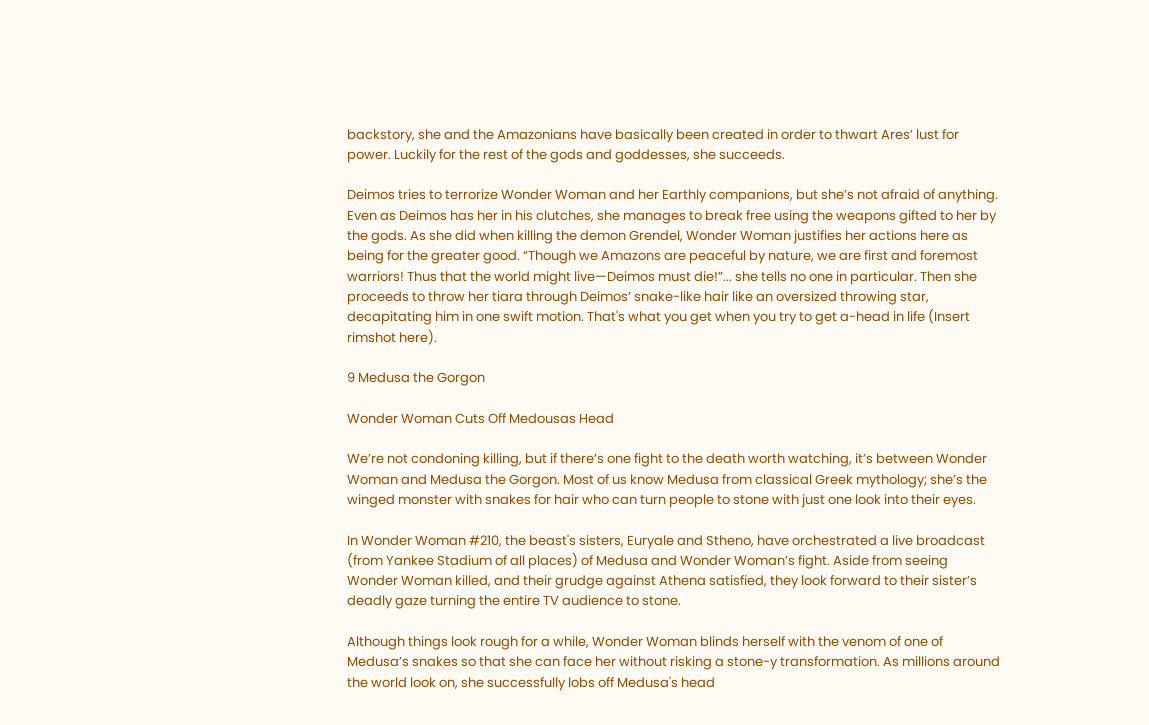backstory, she and the Amazonians have basically been created in order to thwart Ares’ lust for power. Luckily for the rest of the gods and goddesses, she succeeds.

Deimos tries to terrorize Wonder Woman and her Earthly companions, but she’s not afraid of anything. Even as Deimos has her in his clutches, she manages to break free using the weapons gifted to her by the gods. As she did when killing the demon Grendel, Wonder Woman justifies her actions here as being for the greater good. “Though we Amazons are peaceful by nature, we are first and foremost warriors! Thus that the world might live—Deimos must die!”... she tells no one in particular. Then she proceeds to throw her tiara through Deimos’ snake-like hair like an oversized throwing star, decapitating him in one swift motion. That's what you get when you try to get a-head in life (Insert rimshot here).

9 Medusa the Gorgon

Wonder Woman Cuts Off Medousas Head

We’re not condoning killing, but if there’s one fight to the death worth watching, it’s between Wonder Woman and Medusa the Gorgon. Most of us know Medusa from classical Greek mythology; she’s the winged monster with snakes for hair who can turn people to stone with just one look into their eyes.

In Wonder Woman #210, the beast's sisters, Euryale and Stheno, have orchestrated a live broadcast (from Yankee Stadium of all places) of Medusa and Wonder Woman’s fight. Aside from seeing Wonder Woman killed, and their grudge against Athena satisfied, they look forward to their sister’s deadly gaze turning the entire TV audience to stone.

Although things look rough for a while, Wonder Woman blinds herself with the venom of one of Medusa’s snakes so that she can face her without risking a stone-y transformation. As millions around the world look on, she successfully lobs off Medusa's head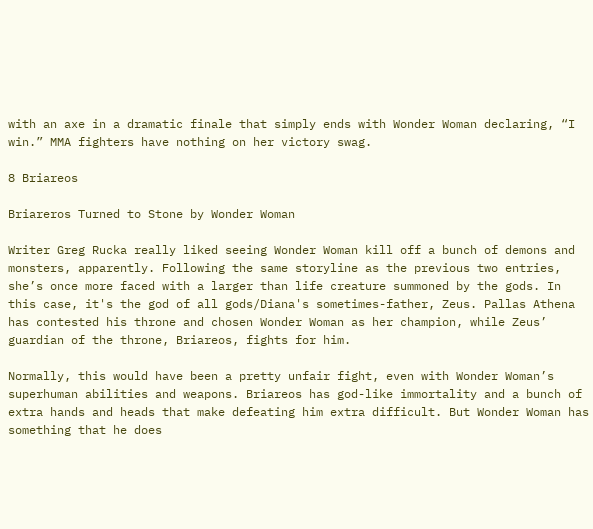with an axe in a dramatic finale that simply ends with Wonder Woman declaring, “I win.” MMA fighters have nothing on her victory swag.

8 Briareos

Briareros Turned to Stone by Wonder Woman

Writer Greg Rucka really liked seeing Wonder Woman kill off a bunch of demons and monsters, apparently. Following the same storyline as the previous two entries, she’s once more faced with a larger than life creature summoned by the gods. In this case, it's the god of all gods/Diana's sometimes-father, Zeus. Pallas Athena has contested his throne and chosen Wonder Woman as her champion, while Zeus’ guardian of the throne, Briareos, fights for him.

Normally, this would have been a pretty unfair fight, even with Wonder Woman’s superhuman abilities and weapons. Briareos has god-like immortality and a bunch of extra hands and heads that make defeating him extra difficult. But Wonder Woman has something that he does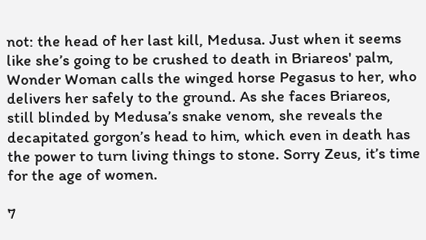not: the head of her last kill, Medusa. Just when it seems like she’s going to be crushed to death in Briareos' palm, Wonder Woman calls the winged horse Pegasus to her, who delivers her safely to the ground. As she faces Briareos, still blinded by Medusa’s snake venom, she reveals the decapitated gorgon’s head to him, which even in death has the power to turn living things to stone. Sorry Zeus, it’s time for the age of women.

7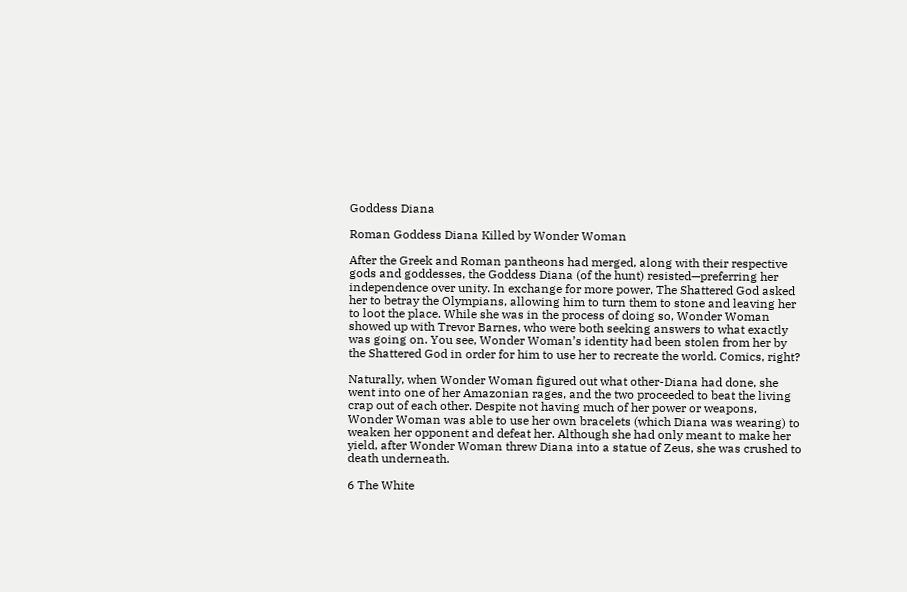Goddess Diana

Roman Goddess Diana Killed by Wonder Woman

After the Greek and Roman pantheons had merged, along with their respective gods and goddesses, the Goddess Diana (of the hunt) resisted—preferring her independence over unity. In exchange for more power, The Shattered God asked her to betray the Olympians, allowing him to turn them to stone and leaving her to loot the place. While she was in the process of doing so, Wonder Woman showed up with Trevor Barnes, who were both seeking answers to what exactly was going on. You see, Wonder Woman’s identity had been stolen from her by the Shattered God in order for him to use her to recreate the world. Comics, right?

Naturally, when Wonder Woman figured out what other-Diana had done, she went into one of her Amazonian rages, and the two proceeded to beat the living crap out of each other. Despite not having much of her power or weapons, Wonder Woman was able to use her own bracelets (which Diana was wearing) to weaken her opponent and defeat her. Although she had only meant to make her yield, after Wonder Woman threw Diana into a statue of Zeus, she was crushed to death underneath.

6 The White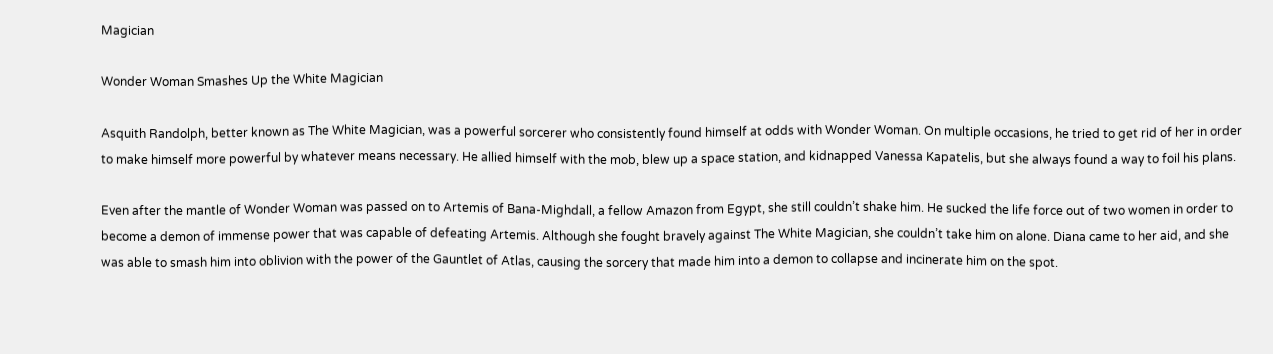Magician

Wonder Woman Smashes Up the White Magician

Asquith Randolph, better known as The White Magician, was a powerful sorcerer who consistently found himself at odds with Wonder Woman. On multiple occasions, he tried to get rid of her in order to make himself more powerful by whatever means necessary. He allied himself with the mob, blew up a space station, and kidnapped Vanessa Kapatelis, but she always found a way to foil his plans.

Even after the mantle of Wonder Woman was passed on to Artemis of Bana-Mighdall, a fellow Amazon from Egypt, she still couldn’t shake him. He sucked the life force out of two women in order to become a demon of immense power that was capable of defeating Artemis. Although she fought bravely against The White Magician, she couldn’t take him on alone. Diana came to her aid, and she was able to smash him into oblivion with the power of the Gauntlet of Atlas, causing the sorcery that made him into a demon to collapse and incinerate him on the spot.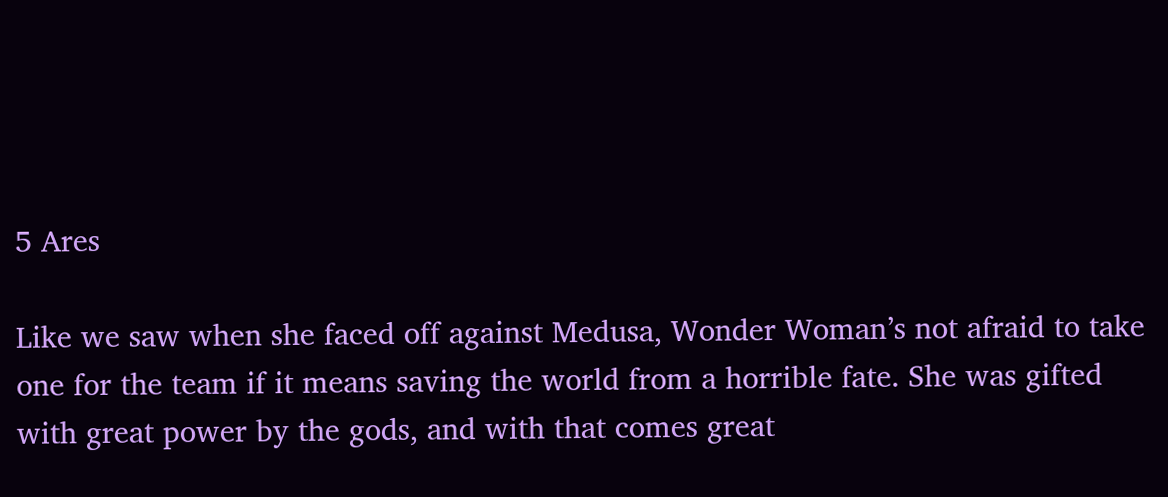5 Ares

Like we saw when she faced off against Medusa, Wonder Woman’s not afraid to take one for the team if it means saving the world from a horrible fate. She was gifted with great power by the gods, and with that comes great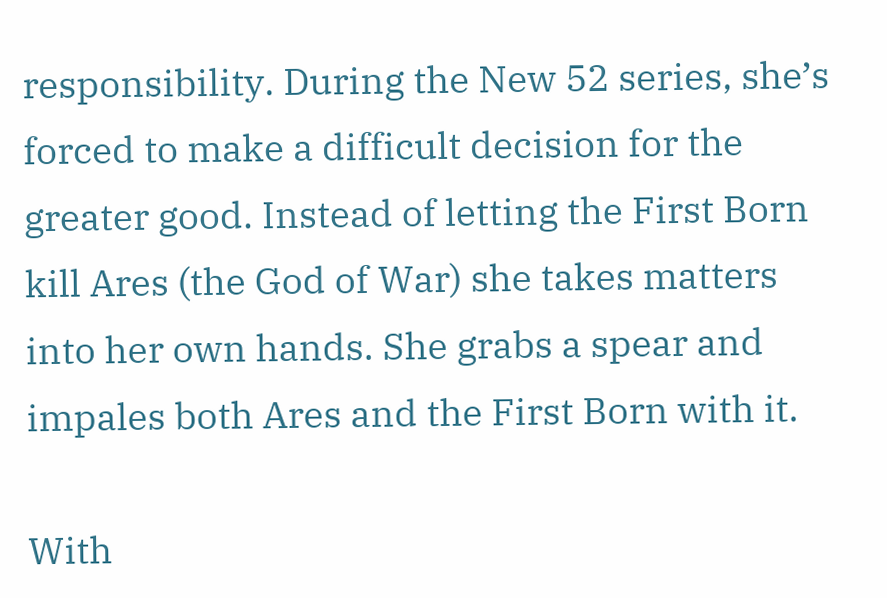responsibility. During the New 52 series, she’s forced to make a difficult decision for the greater good. Instead of letting the First Born kill Ares (the God of War) she takes matters into her own hands. She grabs a spear and impales both Ares and the First Born with it.

With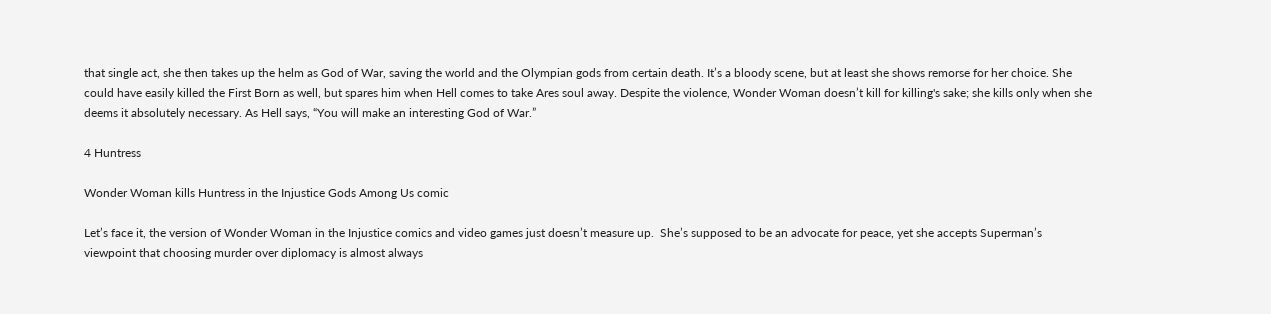that single act, she then takes up the helm as God of War, saving the world and the Olympian gods from certain death. It’s a bloody scene, but at least she shows remorse for her choice. She could have easily killed the First Born as well, but spares him when Hell comes to take Ares soul away. Despite the violence, Wonder Woman doesn’t kill for killing's sake; she kills only when she deems it absolutely necessary. As Hell says, “You will make an interesting God of War.”

4 Huntress

Wonder Woman kills Huntress in the Injustice Gods Among Us comic

Let’s face it, the version of Wonder Woman in the Injustice comics and video games just doesn’t measure up.  She’s supposed to be an advocate for peace, yet she accepts Superman’s viewpoint that choosing murder over diplomacy is almost always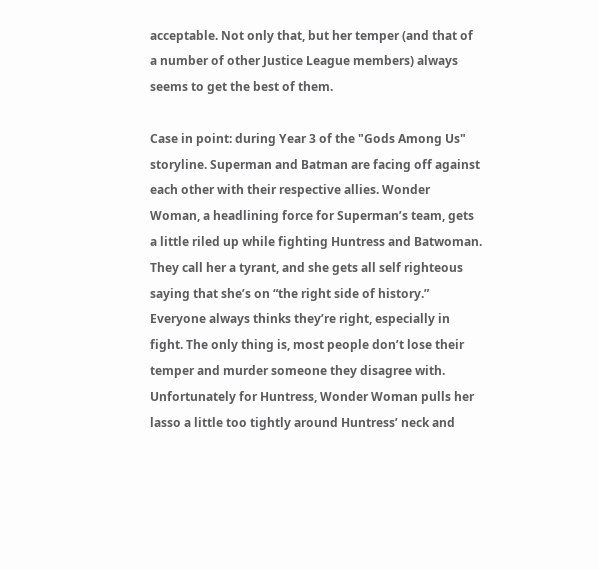acceptable. Not only that, but her temper (and that of a number of other Justice League members) always seems to get the best of them.

Case in point: during Year 3 of the "Gods Among Us" storyline. Superman and Batman are facing off against each other with their respective allies. Wonder Woman, a headlining force for Superman’s team, gets a little riled up while fighting Huntress and Batwoman. They call her a tyrant, and she gets all self righteous saying that she’s on “the right side of history.” Everyone always thinks they’re right, especially in fight. The only thing is, most people don’t lose their temper and murder someone they disagree with. Unfortunately for Huntress, Wonder Woman pulls her lasso a little too tightly around Huntress’ neck and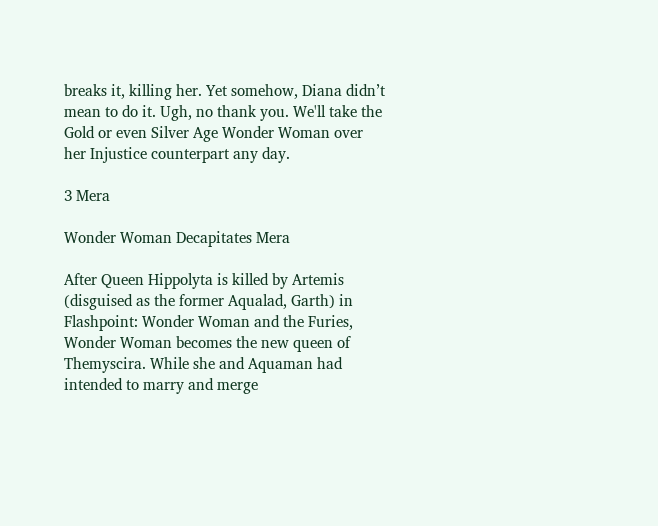breaks it, killing her. Yet somehow, Diana didn’t mean to do it. Ugh, no thank you. We'll take the Gold or even Silver Age Wonder Woman over her Injustice counterpart any day.

3 Mera

Wonder Woman Decapitates Mera

After Queen Hippolyta is killed by Artemis (disguised as the former Aqualad, Garth) in Flashpoint: Wonder Woman and the Furies, Wonder Woman becomes the new queen of Themyscira. While she and Aquaman had intended to marry and merge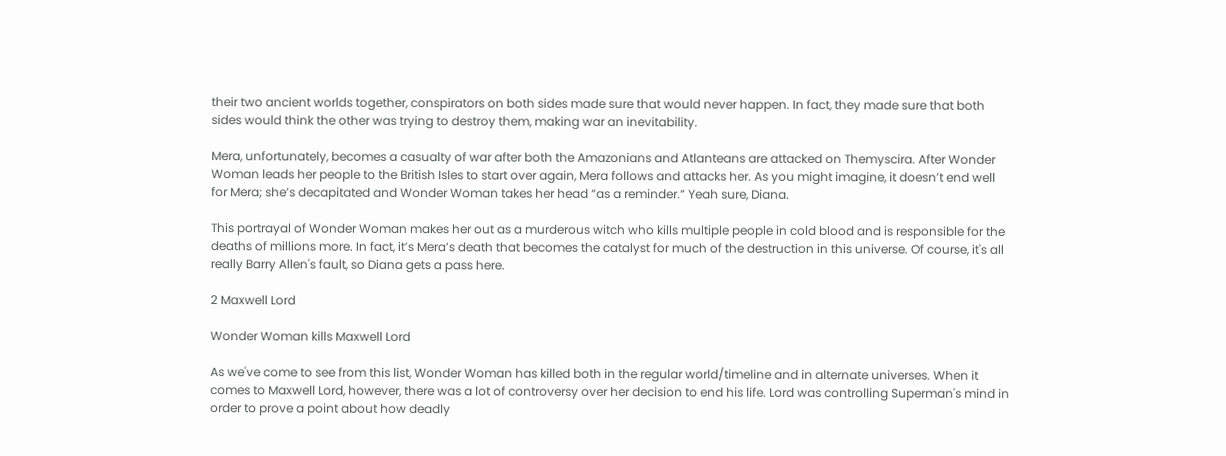their two ancient worlds together, conspirators on both sides made sure that would never happen. In fact, they made sure that both sides would think the other was trying to destroy them, making war an inevitability.

Mera, unfortunately, becomes a casualty of war after both the Amazonians and Atlanteans are attacked on Themyscira. After Wonder Woman leads her people to the British Isles to start over again, Mera follows and attacks her. As you might imagine, it doesn’t end well for Mera; she’s decapitated and Wonder Woman takes her head “as a reminder.” Yeah sure, Diana.

This portrayal of Wonder Woman makes her out as a murderous witch who kills multiple people in cold blood and is responsible for the deaths of millions more. In fact, it’s Mera’s death that becomes the catalyst for much of the destruction in this universe. Of course, it's all really Barry Allen's fault, so Diana gets a pass here.

2 Maxwell Lord

Wonder Woman kills Maxwell Lord

As we've come to see from this list, Wonder Woman has killed both in the regular world/timeline and in alternate universes. When it comes to Maxwell Lord, however, there was a lot of controversy over her decision to end his life. Lord was controlling Superman's mind in order to prove a point about how deadly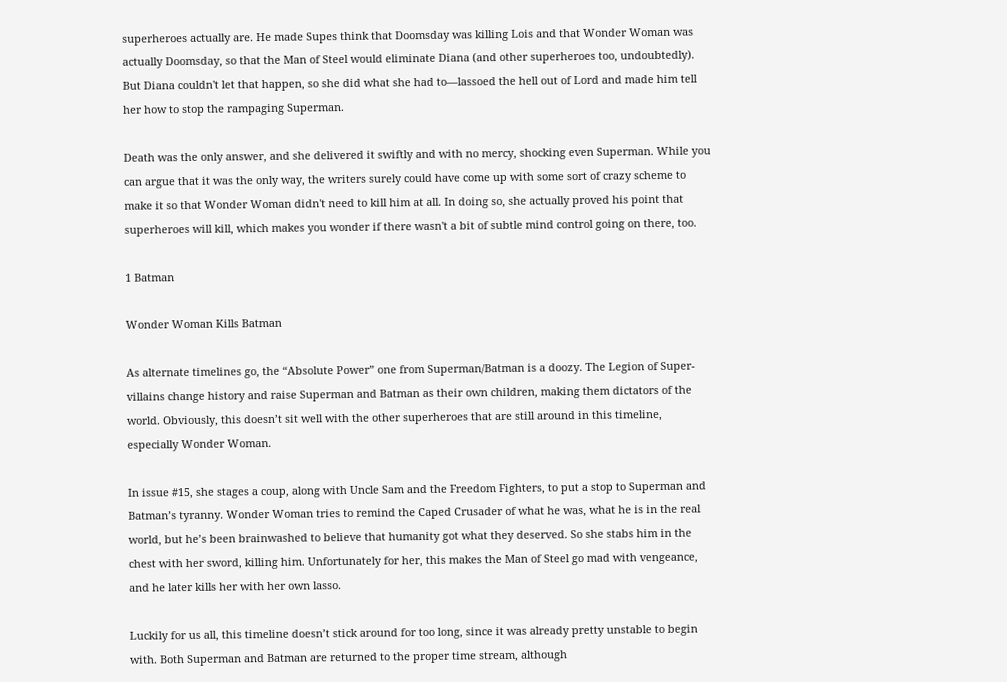superheroes actually are. He made Supes think that Doomsday was killing Lois and that Wonder Woman was actually Doomsday, so that the Man of Steel would eliminate Diana (and other superheroes too, undoubtedly). But Diana couldn't let that happen, so she did what she had to—lassoed the hell out of Lord and made him tell her how to stop the rampaging Superman.

Death was the only answer, and she delivered it swiftly and with no mercy, shocking even Superman. While you can argue that it was the only way, the writers surely could have come up with some sort of crazy scheme to make it so that Wonder Woman didn't need to kill him at all. In doing so, she actually proved his point that superheroes will kill, which makes you wonder if there wasn't a bit of subtle mind control going on there, too.

1 Batman

Wonder Woman Kills Batman

As alternate timelines go, the “Absolute Power” one from Superman/Batman is a doozy. The Legion of Super-villains change history and raise Superman and Batman as their own children, making them dictators of the world. Obviously, this doesn’t sit well with the other superheroes that are still around in this timeline, especially Wonder Woman.

In issue #15, she stages a coup, along with Uncle Sam and the Freedom Fighters, to put a stop to Superman and Batman’s tyranny. Wonder Woman tries to remind the Caped Crusader of what he was, what he is in the real world, but he’s been brainwashed to believe that humanity got what they deserved. So she stabs him in the chest with her sword, killing him. Unfortunately for her, this makes the Man of Steel go mad with vengeance, and he later kills her with her own lasso.

Luckily for us all, this timeline doesn’t stick around for too long, since it was already pretty unstable to begin with. Both Superman and Batman are returned to the proper time stream, although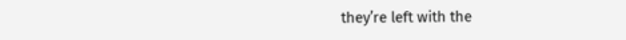they’re left with the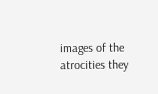images of the atrocities they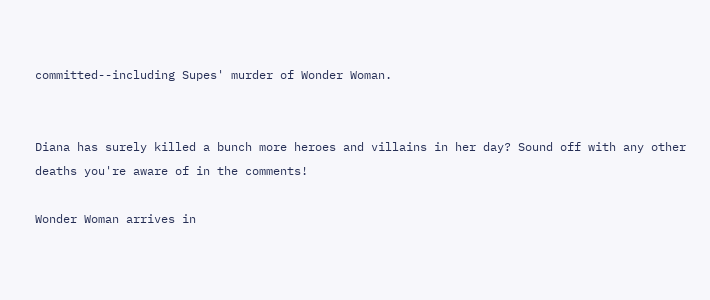committed--including Supes' murder of Wonder Woman.


Diana has surely killed a bunch more heroes and villains in her day? Sound off with any other deaths you're aware of in the comments!

Wonder Woman arrives in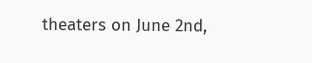theaters on June 2nd,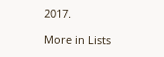2017.

More in Lists